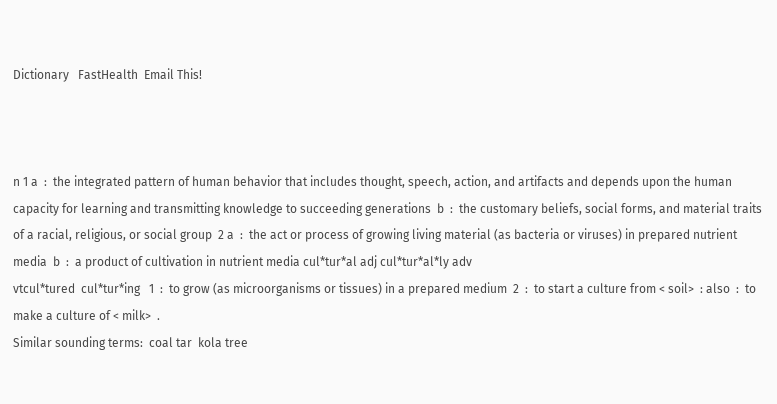Dictionary   FastHealth  Email This!



n 1 a  :  the integrated pattern of human behavior that includes thought, speech, action, and artifacts and depends upon the human capacity for learning and transmitting knowledge to succeeding generations  b  :  the customary beliefs, social forms, and material traits of a racial, religious, or social group  2 a  :  the act or process of growing living material (as bacteria or viruses) in prepared nutrient media  b  :  a product of cultivation in nutrient media cul*tur*al adj cul*tur*al*ly adv
vtcul*tured  cul*tur*ing   1  :  to grow (as microorganisms or tissues) in a prepared medium  2  :  to start a culture from < soil>  : also  :  to make a culture of < milk>  .
Similar sounding terms:  coal tar  kola tree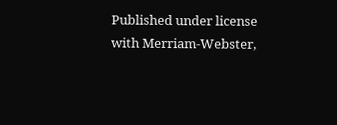Published under license with Merriam-Webster,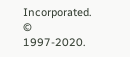Incorporated.  © 1997-2020.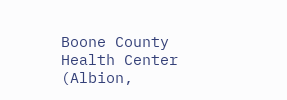Boone County Health Center (Albion,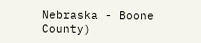Nebraska - Boone County)